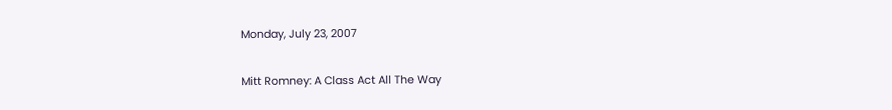Monday, July 23, 2007

Mitt Romney: A Class Act All The Way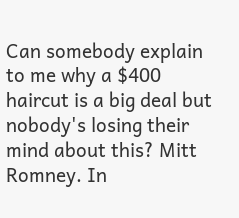Can somebody explain to me why a $400 haircut is a big deal but nobody's losing their mind about this? Mitt Romney. In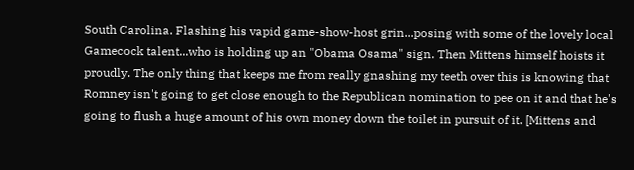South Carolina. Flashing his vapid game-show-host grin...posing with some of the lovely local Gamecock talent...who is holding up an "Obama Osama" sign. Then Mittens himself hoists it proudly. The only thing that keeps me from really gnashing my teeth over this is knowing that Romney isn't going to get close enough to the Republican nomination to pee on it and that he's going to flush a huge amount of his own money down the toilet in pursuit of it. [Mittens and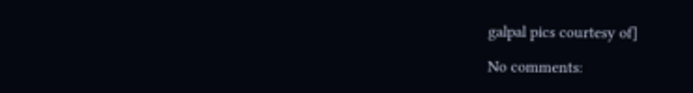galpal pics courtesy of]

No comments: